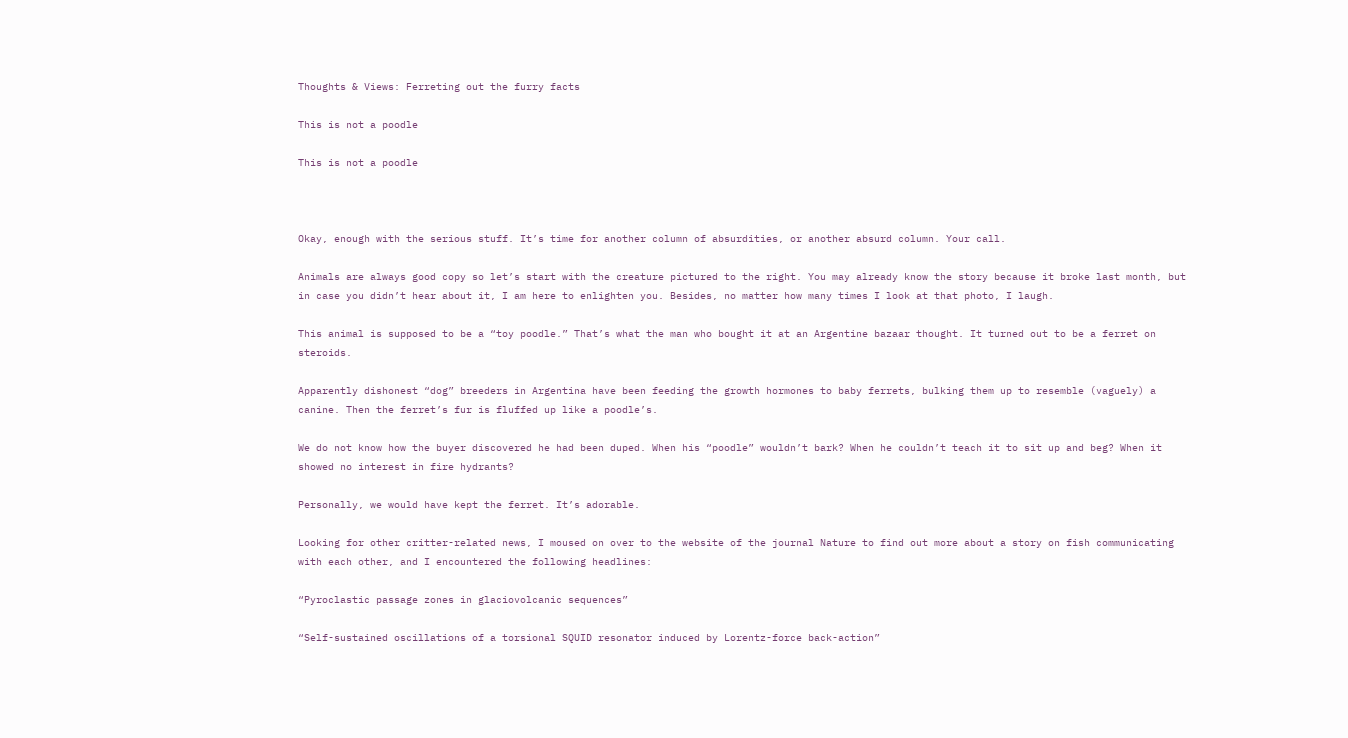Thoughts & Views: Ferreting out the furry facts

This is not a poodle

This is not a poodle



Okay, enough with the serious stuff. It’s time for another column of absurdities, or another absurd column. Your call.

Animals are always good copy so let’s start with the creature pictured to the right. You may already know the story because it broke last month, but in case you didn’t hear about it, I am here to enlighten you. Besides, no matter how many times I look at that photo, I laugh.

This animal is supposed to be a “toy poodle.” That’s what the man who bought it at an Argentine bazaar thought. It turned out to be a ferret on steroids.

Apparently dishonest “dog” breeders in Argentina have been feeding the growth hormones to baby ferrets, bulking them up to resemble (vaguely) a canine. Then the ferret’s fur is fluffed up like a poodle’s.

We do not know how the buyer discovered he had been duped. When his “poodle” wouldn’t bark? When he couldn’t teach it to sit up and beg? When it showed no interest in fire hydrants?

Personally, we would have kept the ferret. It’s adorable.

Looking for other critter-related news, I moused on over to the website of the journal Nature to find out more about a story on fish communicating with each other, and I encountered the following headlines:

“Pyroclastic passage zones in glaciovolcanic sequences”

“Self-sustained oscillations of a torsional SQUID resonator induced by Lorentz-force back-action”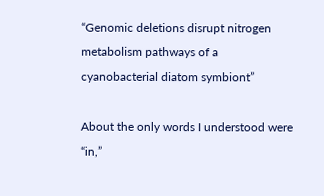“Genomic deletions disrupt nitrogen metabolism pathways of a cyanobacterial diatom symbiont”

About the only words I understood were “in,”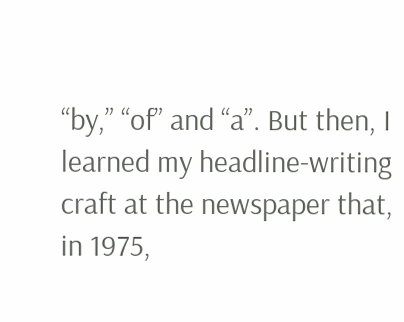“by,” “of” and “a”. But then, I learned my headline-writing craft at the newspaper that, in 1975,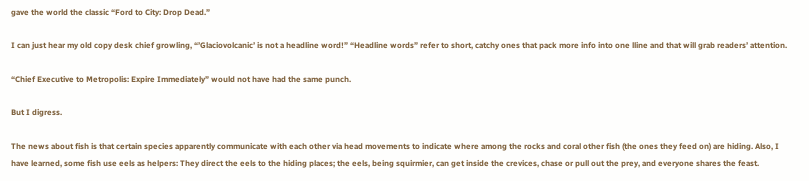gave the world the classic “Ford to City: Drop Dead.”

I can just hear my old copy desk chief growling, “’Glaciovolcanic’ is not a headline word!” “Headline words” refer to short, catchy ones that pack more info into one lline and that will grab readers’ attention.

“Chief Executive to Metropolis: Expire Immediately” would not have had the same punch.

But I digress.

The news about fish is that certain species apparently communicate with each other via head movements to indicate where among the rocks and coral other fish (the ones they feed on) are hiding. Also, I have learned, some fish use eels as helpers: They direct the eels to the hiding places; the eels, being squirmier, can get inside the crevices, chase or pull out the prey, and everyone shares the feast.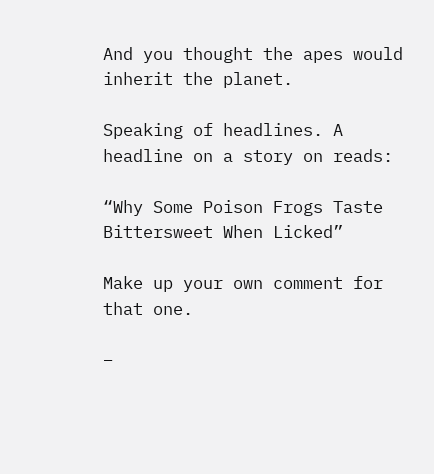And you thought the apes would inherit the planet.

Speaking of headlines. A headline on a story on reads:

“Why Some Poison Frogs Taste Bittersweet When Licked”

Make up your own comment for that one.

–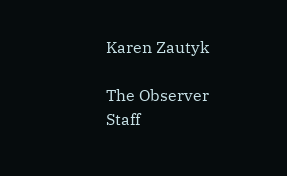Karen Zautyk

The Observer Staff